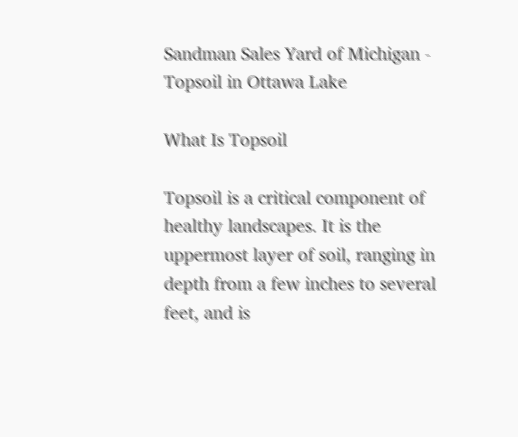Sandman Sales Yard of Michigan - Topsoil in Ottawa Lake

What Is Topsoil

Topsoil is a critical component of healthy landscapes. It is the uppermost layer of soil, ranging in depth from a few inches to several feet, and is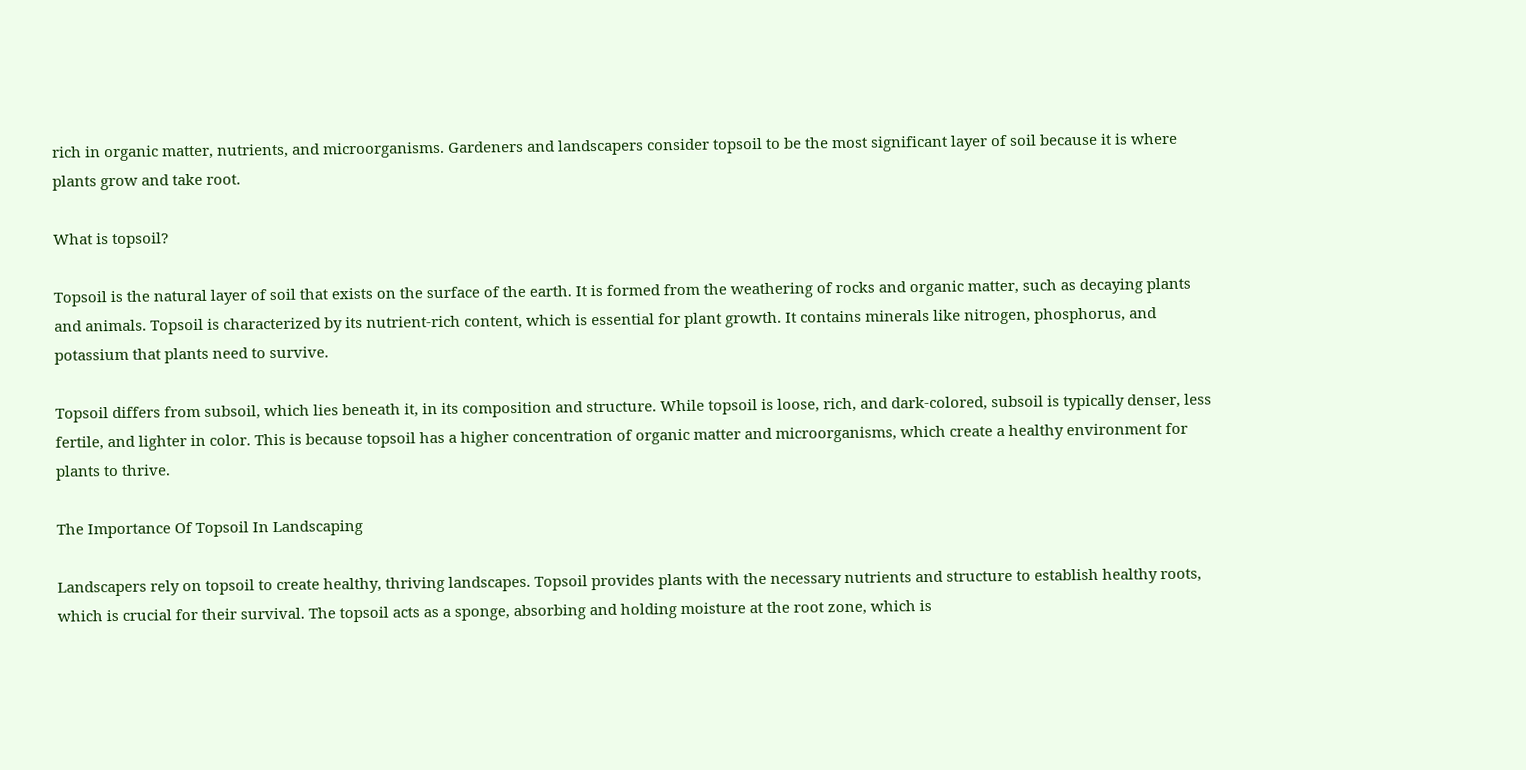rich in organic matter, nutrients, and microorganisms. Gardeners and landscapers consider topsoil to be the most significant layer of soil because it is where plants grow and take root.

What is topsoil?

Topsoil is the natural layer of soil that exists on the surface of the earth. It is formed from the weathering of rocks and organic matter, such as decaying plants and animals. Topsoil is characterized by its nutrient-rich content, which is essential for plant growth. It contains minerals like nitrogen, phosphorus, and potassium that plants need to survive.

Topsoil differs from subsoil, which lies beneath it, in its composition and structure. While topsoil is loose, rich, and dark-colored, subsoil is typically denser, less fertile, and lighter in color. This is because topsoil has a higher concentration of organic matter and microorganisms, which create a healthy environment for plants to thrive.

The Importance Of Topsoil In Landscaping

Landscapers rely on topsoil to create healthy, thriving landscapes. Topsoil provides plants with the necessary nutrients and structure to establish healthy roots, which is crucial for their survival. The topsoil acts as a sponge, absorbing and holding moisture at the root zone, which is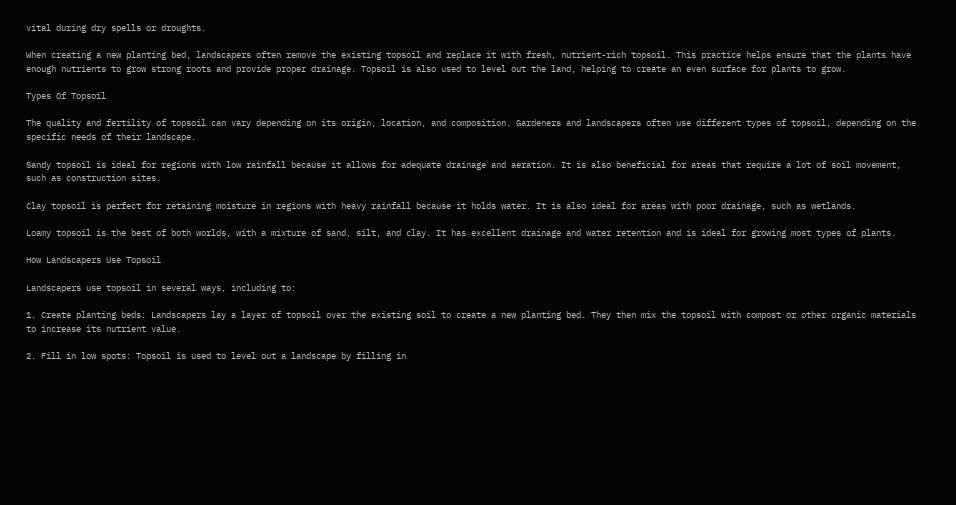vital during dry spells or droughts.

When creating a new planting bed, landscapers often remove the existing topsoil and replace it with fresh, nutrient-rich topsoil. This practice helps ensure that the plants have enough nutrients to grow strong roots and provide proper drainage. Topsoil is also used to level out the land, helping to create an even surface for plants to grow.

Types Of Topsoil

The quality and fertility of topsoil can vary depending on its origin, location, and composition. Gardeners and landscapers often use different types of topsoil, depending on the specific needs of their landscape.

Sandy topsoil is ideal for regions with low rainfall because it allows for adequate drainage and aeration. It is also beneficial for areas that require a lot of soil movement, such as construction sites.

Clay topsoil is perfect for retaining moisture in regions with heavy rainfall because it holds water. It is also ideal for areas with poor drainage, such as wetlands.

Loamy topsoil is the best of both worlds, with a mixture of sand, silt, and clay. It has excellent drainage and water retention and is ideal for growing most types of plants.

How Landscapers Use Topsoil

Landscapers use topsoil in several ways, including to:

1. Create planting beds: Landscapers lay a layer of topsoil over the existing soil to create a new planting bed. They then mix the topsoil with compost or other organic materials to increase its nutrient value.

2. Fill in low spots: Topsoil is used to level out a landscape by filling in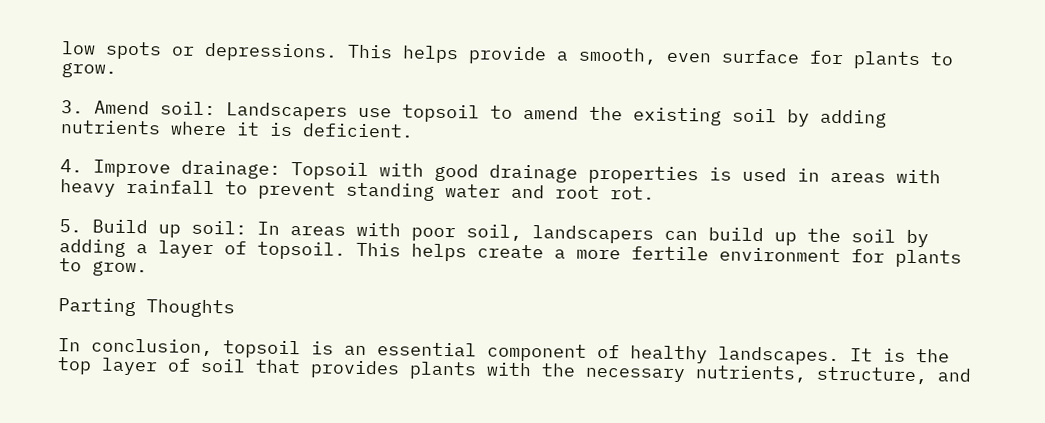low spots or depressions. This helps provide a smooth, even surface for plants to grow.

3. Amend soil: Landscapers use topsoil to amend the existing soil by adding nutrients where it is deficient.

4. Improve drainage: Topsoil with good drainage properties is used in areas with heavy rainfall to prevent standing water and root rot.

5. Build up soil: In areas with poor soil, landscapers can build up the soil by adding a layer of topsoil. This helps create a more fertile environment for plants to grow.

Parting Thoughts

In conclusion, topsoil is an essential component of healthy landscapes. It is the top layer of soil that provides plants with the necessary nutrients, structure, and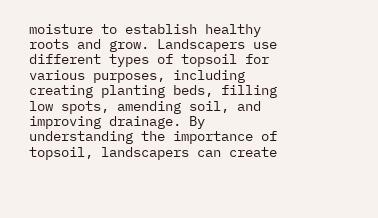moisture to establish healthy roots and grow. Landscapers use different types of topsoil for various purposes, including creating planting beds, filling low spots, amending soil, and improving drainage. By understanding the importance of topsoil, landscapers can create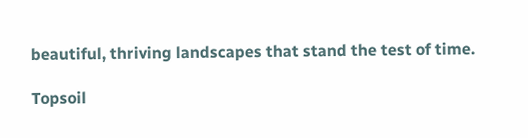beautiful, thriving landscapes that stand the test of time.

Topsoil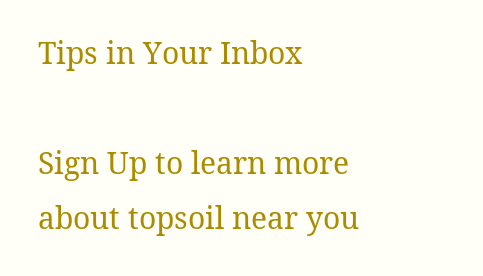Tips in Your Inbox

Sign Up to learn more about topsoil near you